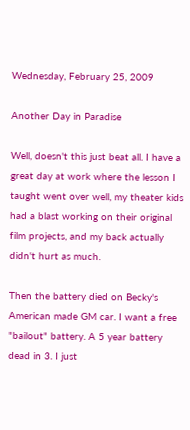Wednesday, February 25, 2009

Another Day in Paradise

Well, doesn't this just beat all. I have a great day at work where the lesson I taught went over well, my theater kids had a blast working on their original film projects, and my back actually didn't hurt as much.

Then the battery died on Becky's American made GM car. I want a free "bailout" battery. A 5 year battery dead in 3. I just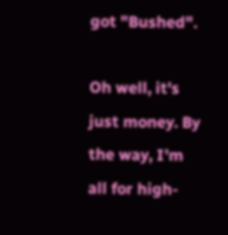got "Bushed".

Oh well, it's just money. By the way, I'm all for high-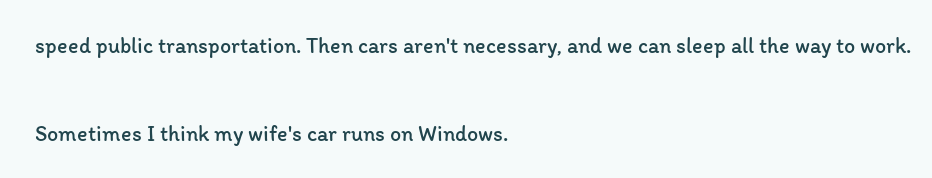speed public transportation. Then cars aren't necessary, and we can sleep all the way to work.

Sometimes I think my wife's car runs on Windows.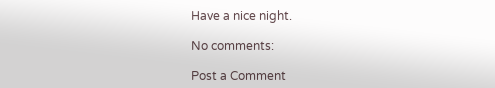Have a nice night.

No comments:

Post a Comment